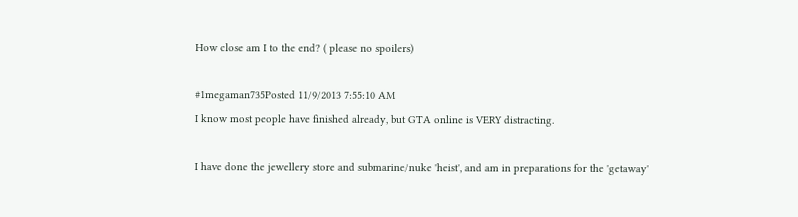How close am I to the end? ( please no spoilers)

#1megaman735Posted 11/9/2013 7:55:10 AM
I know most people have finished already, but GTA online is VERY distracting.

I have done the jewellery store and submarine/nuke 'heist', and am in preparations for the 'getaway'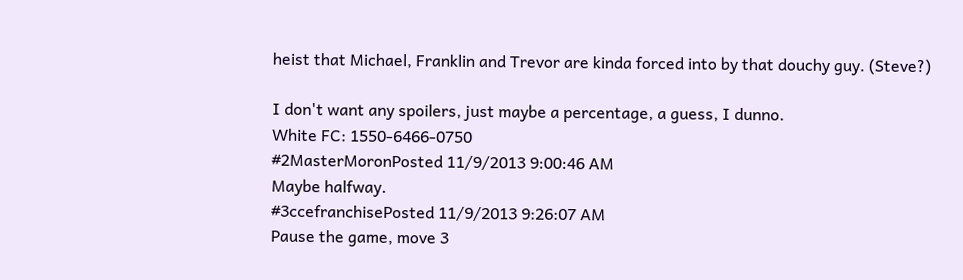heist that Michael, Franklin and Trevor are kinda forced into by that douchy guy. (Steve?)

I don't want any spoilers, just maybe a percentage, a guess, I dunno.
White FC: 1550-6466-0750
#2MasterMoronPosted 11/9/2013 9:00:46 AM
Maybe halfway.
#3ccefranchisePosted 11/9/2013 9:26:07 AM
Pause the game, move 3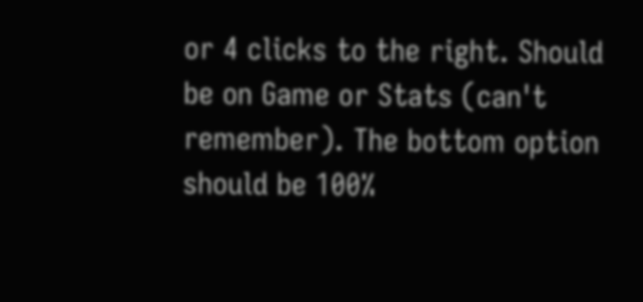or 4 clicks to the right. Should be on Game or Stats (can't remember). The bottom option should be 100%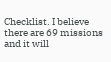Checklist. I believe there are 69 missions and it will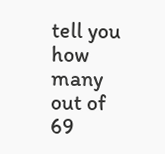tell you how many out of 69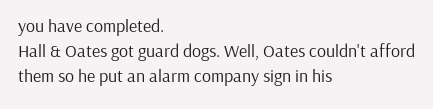you have completed.
Hall & Oates got guard dogs. Well, Oates couldn't afford them so he put an alarm company sign in his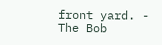front yard. - The Bob